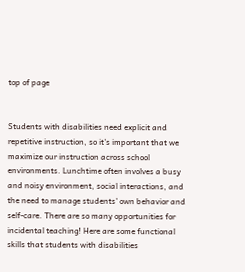top of page


Students with disabilities need explicit and repetitive instruction, so it's important that we maximize our instruction across school environments. Lunchtime often involves a busy and noisy environment, social interactions, and the need to manage students' own behavior and self-care. There are so many opportunities for incidental teaching! Here are some functional skills that students with disabilities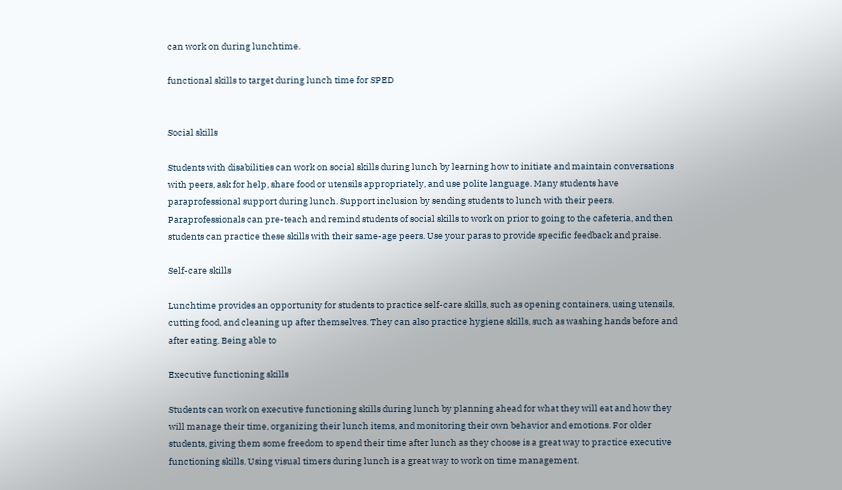can work on during lunchtime.

functional skills to target during lunch time for SPED


Social skills

Students with disabilities can work on social skills during lunch by learning how to initiate and maintain conversations with peers, ask for help, share food or utensils appropriately, and use polite language. Many students have paraprofessional support during lunch. Support inclusion by sending students to lunch with their peers. Paraprofessionals can pre-teach and remind students of social skills to work on prior to going to the cafeteria, and then students can practice these skills with their same-age peers. Use your paras to provide specific feedback and praise.

Self-care skills

Lunchtime provides an opportunity for students to practice self-care skills, such as opening containers, using utensils, cutting food, and cleaning up after themselves. They can also practice hygiene skills, such as washing hands before and after eating. Being able to

Executive functioning skills

Students can work on executive functioning skills during lunch by planning ahead for what they will eat and how they will manage their time, organizing their lunch items, and monitoring their own behavior and emotions. For older students, giving them some freedom to spend their time after lunch as they choose is a great way to practice executive functioning skills. Using visual timers during lunch is a great way to work on time management.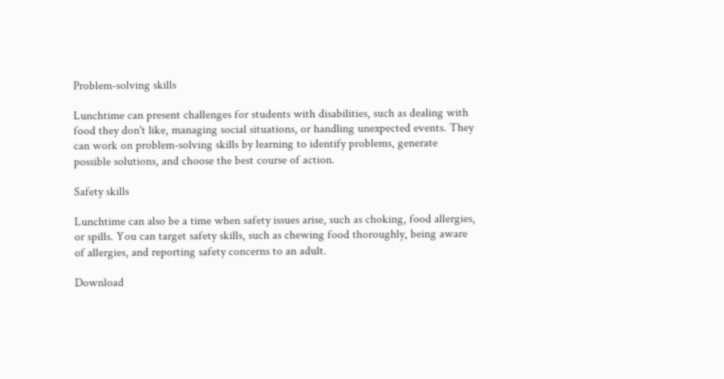Problem-solving skills

Lunchtime can present challenges for students with disabilities, such as dealing with food they don't like, managing social situations, or handling unexpected events. They can work on problem-solving skills by learning to identify problems, generate possible solutions, and choose the best course of action.

Safety skills

Lunchtime can also be a time when safety issues arise, such as choking, food allergies, or spills. You can target safety skills, such as chewing food thoroughly, being aware of allergies, and reporting safety concerns to an adult.

Download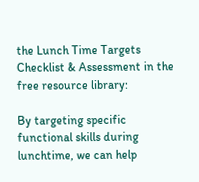the Lunch Time Targets Checklist & Assessment in the free resource library:

By targeting specific functional skills during lunchtime, we can help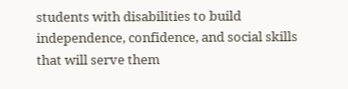students with disabilities to build independence, confidence, and social skills that will serve them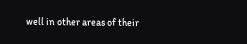well in other areas of their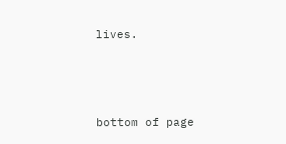lives.




bottom of page